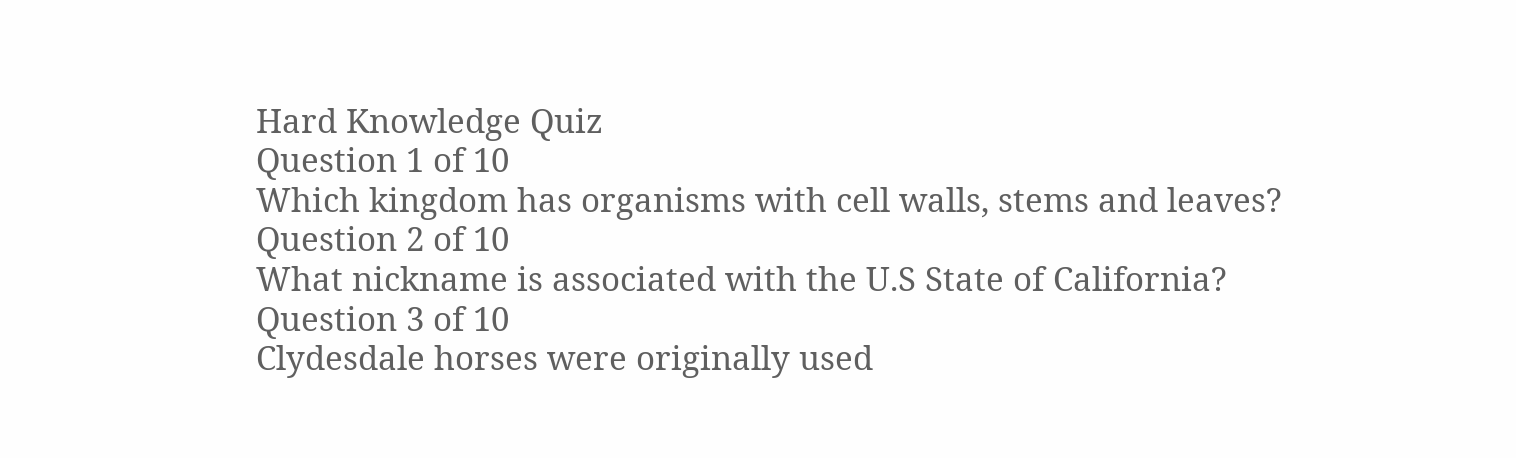Hard Knowledge Quiz
Question 1 of 10
Which kingdom has organisms with cell walls, stems and leaves?
Question 2 of 10
What nickname is associated with the U.S State of California?
Question 3 of 10
Clydesdale horses were originally used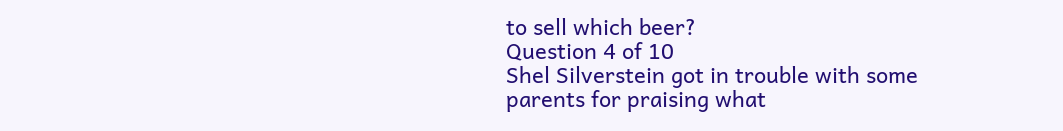to sell which beer?
Question 4 of 10
Shel Silverstein got in trouble with some parents for praising what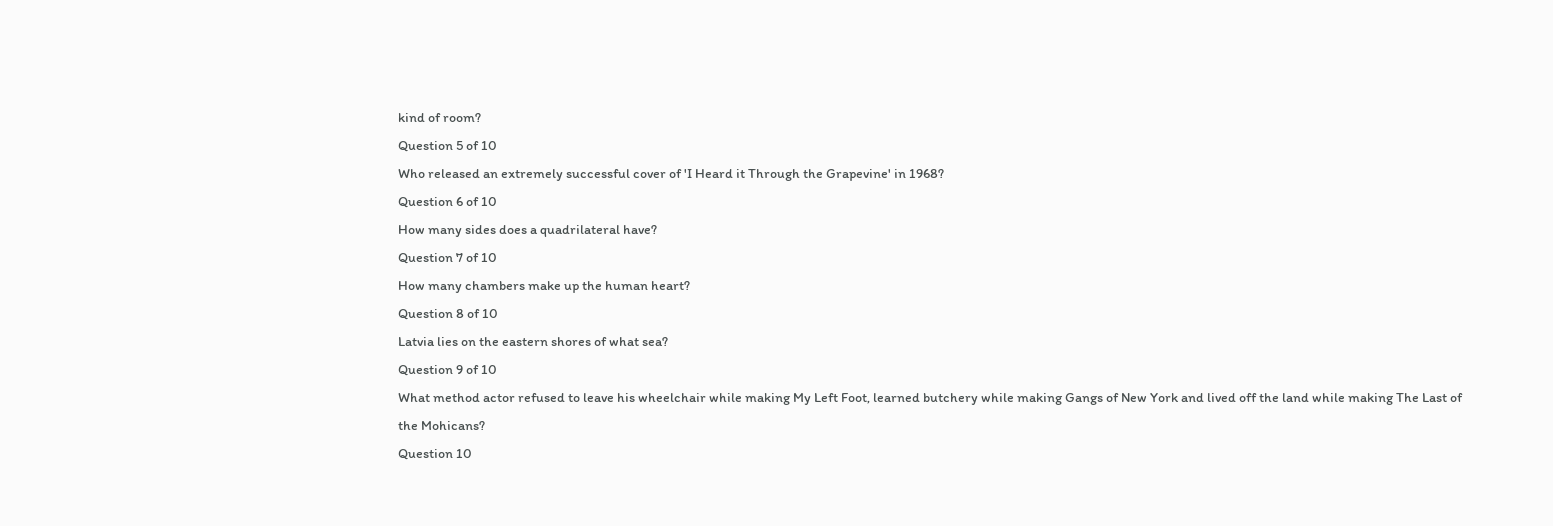kind of room?
Question 5 of 10
Who released an extremely successful cover of 'I Heard it Through the Grapevine' in 1968?
Question 6 of 10
How many sides does a quadrilateral have?
Question 7 of 10
How many chambers make up the human heart?
Question 8 of 10
Latvia lies on the eastern shores of what sea?
Question 9 of 10
What method actor refused to leave his wheelchair while making My Left Foot, learned butchery while making Gangs of New York and lived off the land while making The Last of the Mohicans?
Question 10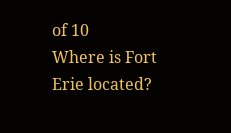of 10
Where is Fort Erie located?